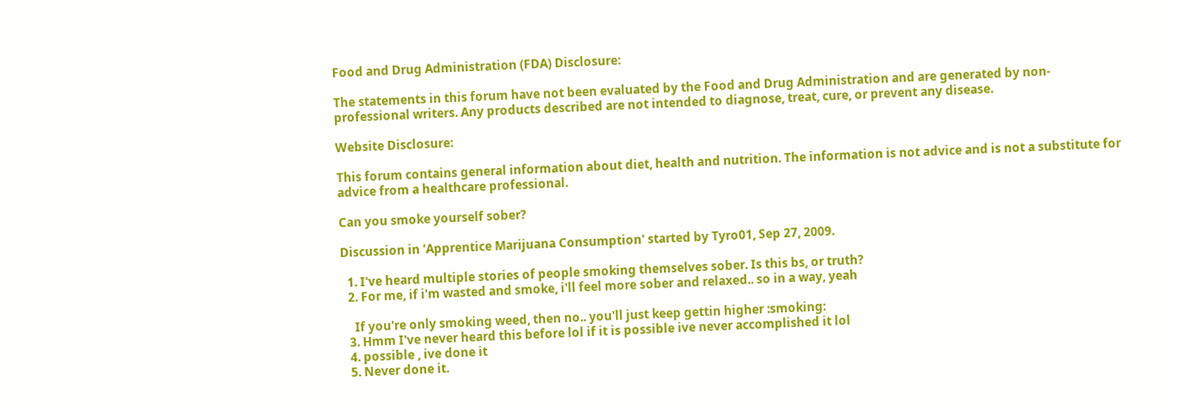Food and Drug Administration (FDA) Disclosure:

The statements in this forum have not been evaluated by the Food and Drug Administration and are generated by non-professional writers. Any products described are not intended to diagnose, treat, cure, or prevent any disease.

Website Disclosure:

This forum contains general information about diet, health and nutrition. The information is not advice and is not a substitute for advice from a healthcare professional.

Can you smoke yourself sober?

Discussion in 'Apprentice Marijuana Consumption' started by Tyro01, Sep 27, 2009.

  1. I've heard multiple stories of people smoking themselves sober. Is this bs, or truth?
  2. For me, if i'm wasted and smoke, i'll feel more sober and relaxed.. so in a way, yeah

    If you're only smoking weed, then no.. you'll just keep gettin higher :smoking:
  3. Hmm I've never heard this before lol if it is possible ive never accomplished it lol
  4. possible , ive done it
  5. Never done it.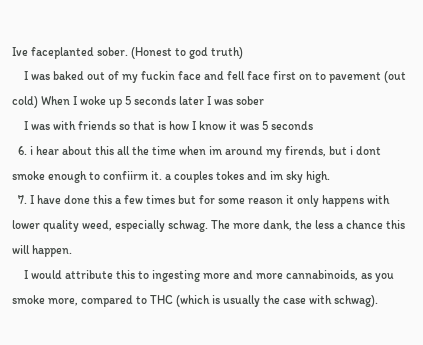Ive faceplanted sober. (Honest to god truth)
    I was baked out of my fuckin face and fell face first on to pavement (out cold) When I woke up 5 seconds later I was sober
    I was with friends so that is how I know it was 5 seconds
  6. i hear about this all the time when im around my firends, but i dont smoke enough to confiirm it. a couples tokes and im sky high.
  7. I have done this a few times but for some reason it only happens with lower quality weed, especially schwag. The more dank, the less a chance this will happen.
    I would attribute this to ingesting more and more cannabinoids, as you smoke more, compared to THC (which is usually the case with schwag).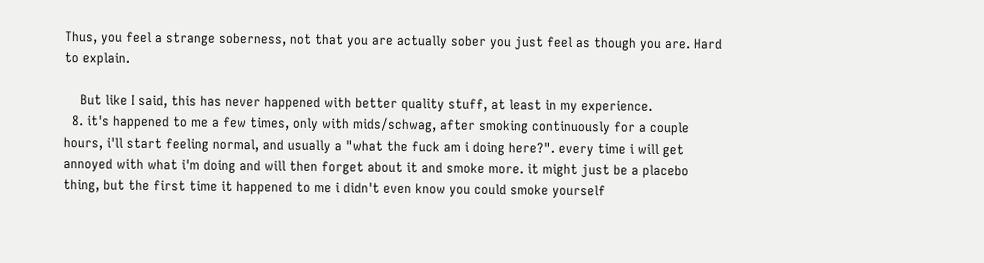Thus, you feel a strange soberness, not that you are actually sober you just feel as though you are. Hard to explain.

    But like I said, this has never happened with better quality stuff, at least in my experience.
  8. it's happened to me a few times, only with mids/schwag, after smoking continuously for a couple hours, i'll start feeling normal, and usually a "what the fuck am i doing here?". every time i will get annoyed with what i'm doing and will then forget about it and smoke more. it might just be a placebo thing, but the first time it happened to me i didn't even know you could smoke yourself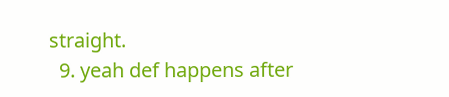straight.
  9. yeah def happens after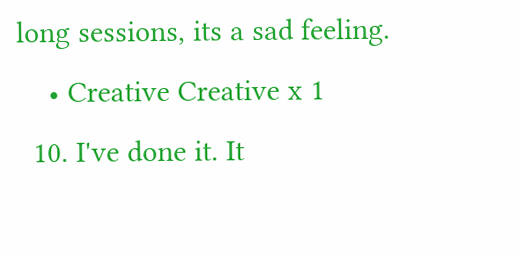long sessions, its a sad feeling.
    • Creative Creative x 1
  10. I've done it. It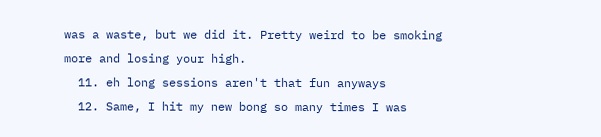was a waste, but we did it. Pretty weird to be smoking more and losing your high.
  11. eh long sessions aren't that fun anyways
  12. Same, I hit my new bong so many times I was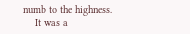numb to the highness.
    It was a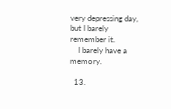very depressing day, but I barely remember it.
    I barely have a memory.

  13.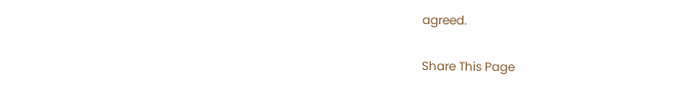agreed.

Share This Page